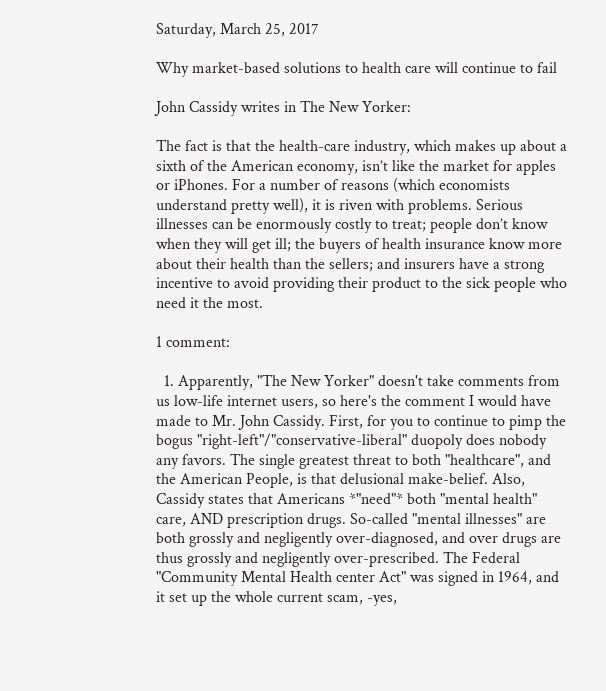Saturday, March 25, 2017

Why market-based solutions to health care will continue to fail

John Cassidy writes in The New Yorker:

The fact is that the health-care industry, which makes up about a sixth of the American economy, isn’t like the market for apples or iPhones. For a number of reasons (which economists understand pretty well), it is riven with problems. Serious illnesses can be enormously costly to treat; people don’t know when they will get ill; the buyers of health insurance know more about their health than the sellers; and insurers have a strong incentive to avoid providing their product to the sick people who need it the most.

1 comment:

  1. Apparently, "The New Yorker" doesn't take comments from us low-life internet users, so here's the comment I would have made to Mr. John Cassidy. First, for you to continue to pimp the bogus "right-left"/"conservative-liberal" duopoly does nobody any favors. The single greatest threat to both "healthcare", and the American People, is that delusional make-belief. Also, Cassidy states that Americans *"need"* both "mental health" care, AND prescription drugs. So-called "mental illnesses" are both grossly and negligently over-diagnosed, and over drugs are thus grossly and negligently over-prescribed. The Federal "Community Mental Health center Act" was signed in 1964, and it set up the whole current scam, -yes,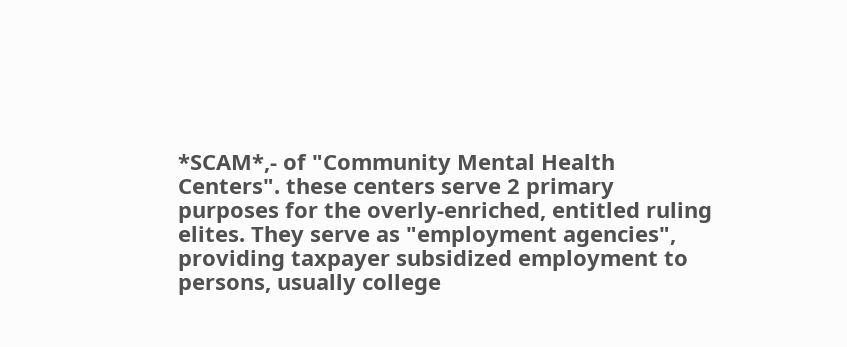*SCAM*,- of "Community Mental Health Centers". these centers serve 2 primary purposes for the overly-enriched, entitled ruling elites. They serve as "employment agencies", providing taxpayer subsidized employment to persons, usually college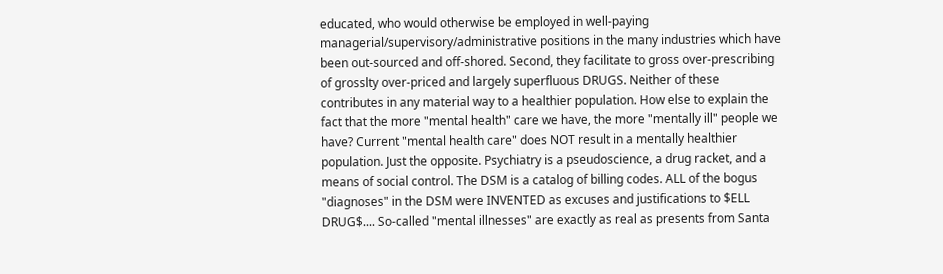educated, who would otherwise be employed in well-paying managerial/supervisory/administrative positions in the many industries which have been out-sourced and off-shored. Second, they facilitate to gross over-prescribing of grosslty over-priced and largely superfluous DRUGS. Neither of these contributes in any material way to a healthier population. How else to explain the fact that the more "mental health" care we have, the more "mentally ill" people we have? Current "mental health care" does NOT result in a mentally healthier population. Just the opposite. Psychiatry is a pseudoscience, a drug racket, and a means of social control. The DSM is a catalog of billing codes. ALL of the bogus "diagnoses" in the DSM were INVENTED as excuses and justifications to $ELL DRUG$.... So-called "mental illnesses" are exactly as real as presents from Santa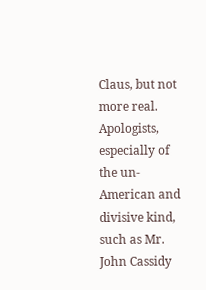Claus, but not more real. Apologists, especially of the un-American and divisive kind, such as Mr. John Cassidy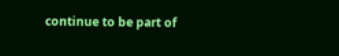continue to be part of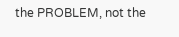the PROBLEM, not the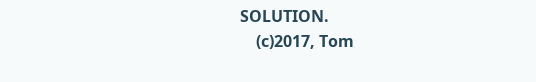SOLUTION.
    (c)2017, Tom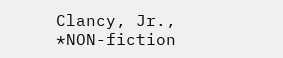Clancy, Jr., *NON-fiction